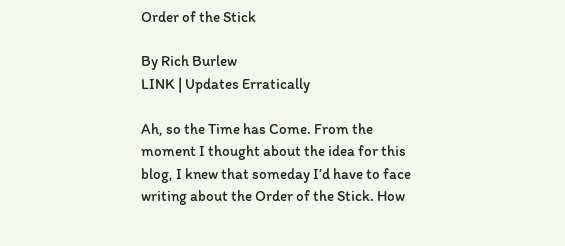Order of the Stick

By Rich Burlew
LINK | Updates Erratically

Ah, so the Time has Come. From the moment I thought about the idea for this blog, I knew that someday I’d have to face writing about the Order of the Stick. How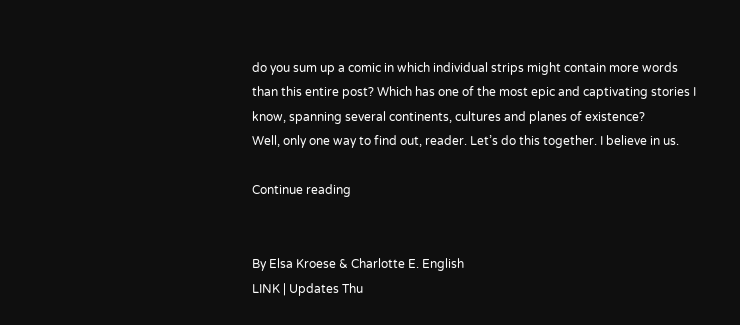do you sum up a comic in which individual strips might contain more words than this entire post? Which has one of the most epic and captivating stories I know, spanning several continents, cultures and planes of existence?
Well, only one way to find out, reader. Let’s do this together. I believe in us.

Continue reading


By Elsa Kroese & Charlotte E. English
LINK | Updates Thu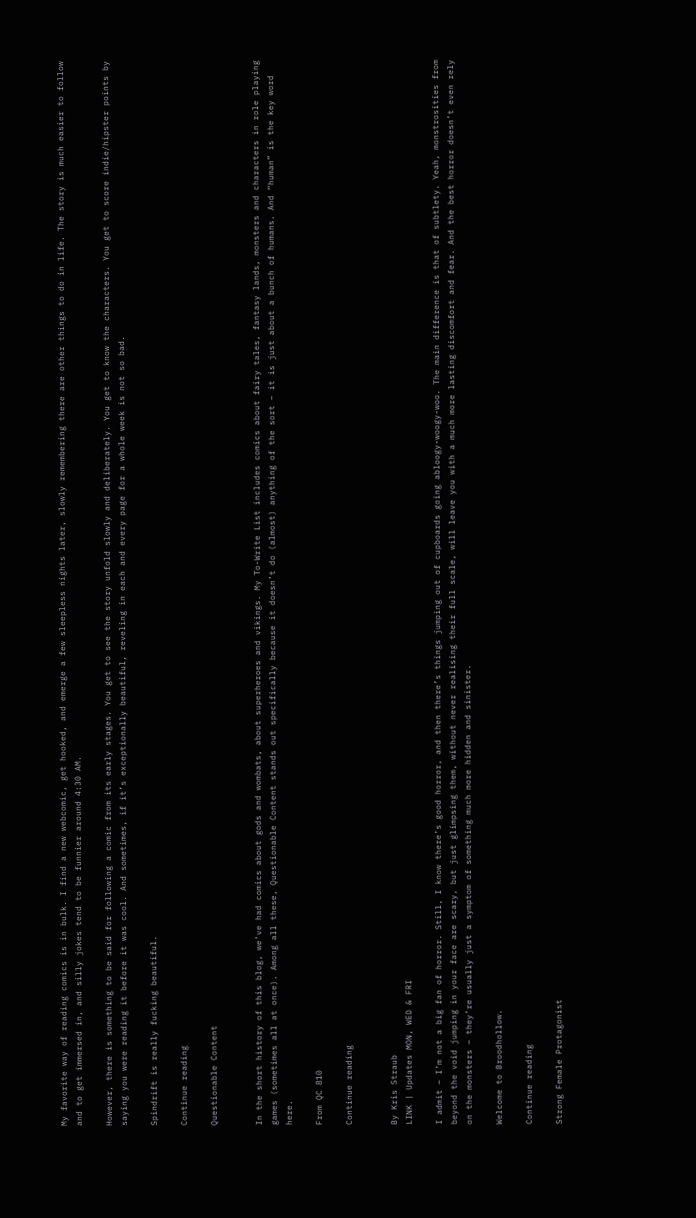My favorite way of reading comics is in bulk. I find a new webcomic, get hooked, and emerge a few sleepless nights later, slowly remembering there are other things to do in life. The story is much easier to follow and to get immersed in, and silly jokes tend to be funnier around 4:30 AM.

However, there is something to be said for following a comic from its early stages. You get to see the story unfold slowly and deliberately. You get to know the characters. You get to score indie/hipster points by saying you were reading it before it was cool. And sometimes, if it’s exceptionally beautiful, reveling in each and every page for a whole week is not so bad.

Spindrift is really fucking beautiful.

Continue reading

Questionable Content


In the short history of this blog, we’ve had comics about gods and wombats, about superheroes and vikings. My To-Write List includes comics about fairy tales, fantasy lands, monsters and characters in role playing games (sometimes all at once). Among all these, Questionable Content stands out specifically because it doesn’t do (almost) anything of the sort – it is just about a bunch of humans. And “human” is the key word here.

From QC 810

Continue reading


By Kris Straub
LINK | Updates MON, WED & FRI

I admit – I’m not a big fan of horror. Still, I know there’s good horror, and then there’s things jumping out of cupboards going abloogy-woogy-woo. The main difference is that of subtlety. Yeah, monstrosities from beyond the void jumping in your face are scary, but just glimpsing them, without never realising their full scale, will leave you with a much more lasting discomfort and fear. And the best horror doesn’t even rely on the monsters – they’re usually just a symptom of something much more hidden and sinister.

Welcome to Broodhollow.

Continue reading

Strong Female Protagonist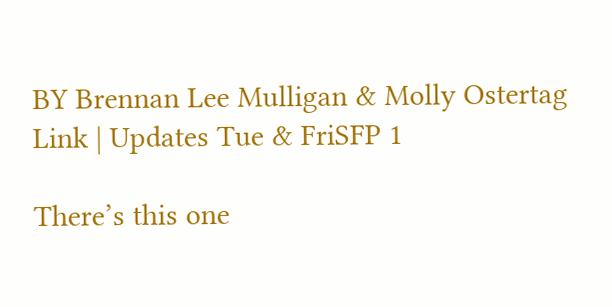BY Brennan Lee Mulligan & Molly Ostertag
Link | Updates Tue & FriSFP 1

There’s this one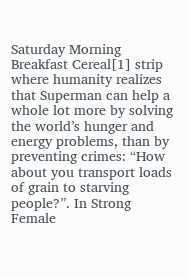Saturday Morning Breakfast Cereal[1] strip where humanity realizes that Superman can help a whole lot more by solving the world’s hunger and energy problems, than by preventing crimes: “How about you transport loads of grain to starving people?”. In Strong Female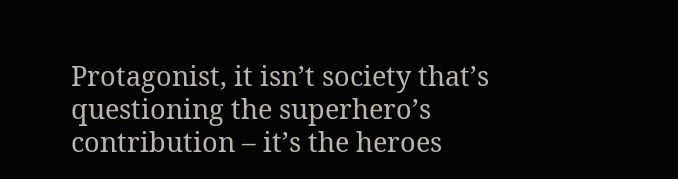Protagonist, it isn’t society that’s questioning the superhero’s contribution – it’s the heroes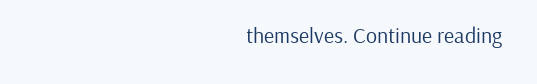themselves. Continue reading